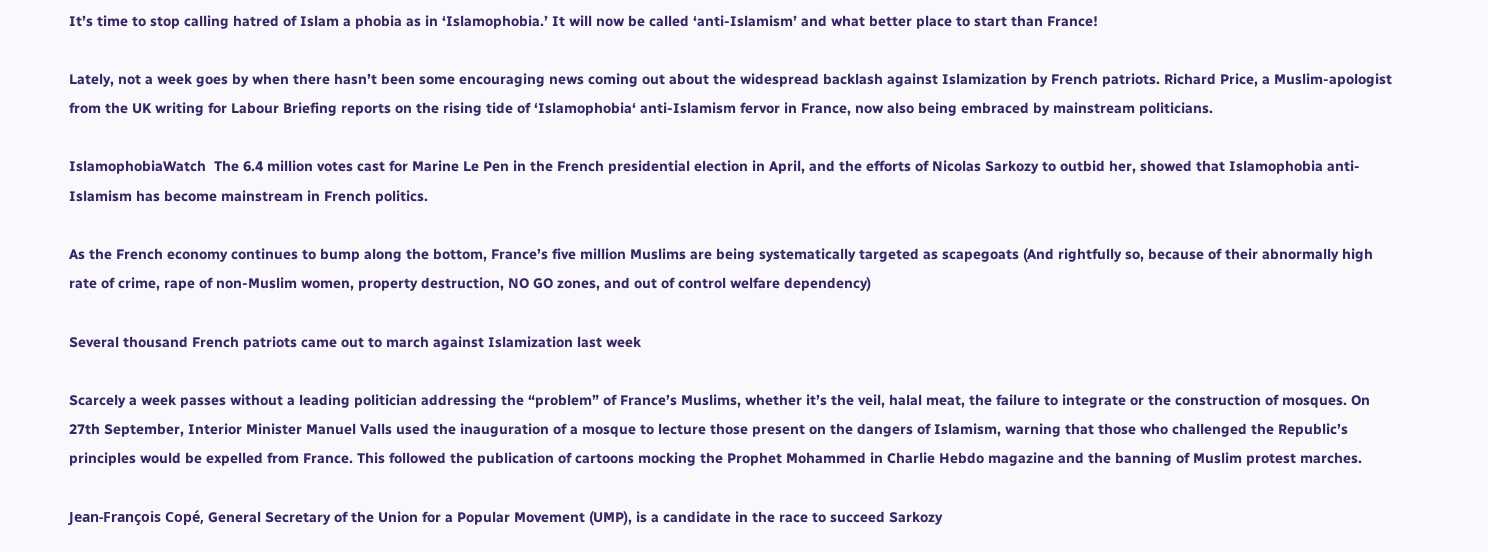It’s time to stop calling hatred of Islam a phobia as in ‘Islamophobia.’ It will now be called ‘anti-Islamism’ and what better place to start than France!

Lately, not a week goes by when there hasn’t been some encouraging news coming out about the widespread backlash against Islamization by French patriots. Richard Price, a Muslim-apologist from the UK writing for Labour Briefing reports on the rising tide of ‘Islamophobia‘ anti-Islamism fervor in France, now also being embraced by mainstream politicians.

IslamophobiaWatch  The 6.4 million votes cast for Marine Le Pen in the French presidential election in April, and the efforts of Nicolas Sarkozy to outbid her, showed that Islamophobia anti-Islamism has become mainstream in French politics.

As the French economy continues to bump along the bottom, France’s five million Muslims are being systematically targeted as scapegoats (And rightfully so, because of their abnormally high rate of crime, rape of non-Muslim women, property destruction, NO GO zones, and out of control welfare dependency)

Several thousand French patriots came out to march against Islamization last week

Scarcely a week passes without a leading politician addressing the “problem” of France’s Muslims, whether it’s the veil, halal meat, the failure to integrate or the construction of mosques. On 27th September, Interior Minister Manuel Valls used the inauguration of a mosque to lecture those present on the dangers of Islamism, warning that those who challenged the Republic’s principles would be expelled from France. This followed the publication of cartoons mocking the Prophet Mohammed in Charlie Hebdo magazine and the banning of Muslim protest marches.

Jean-François Copé, General Secretary of the Union for a Popular Movement (UMP), is a candidate in the race to succeed Sarkozy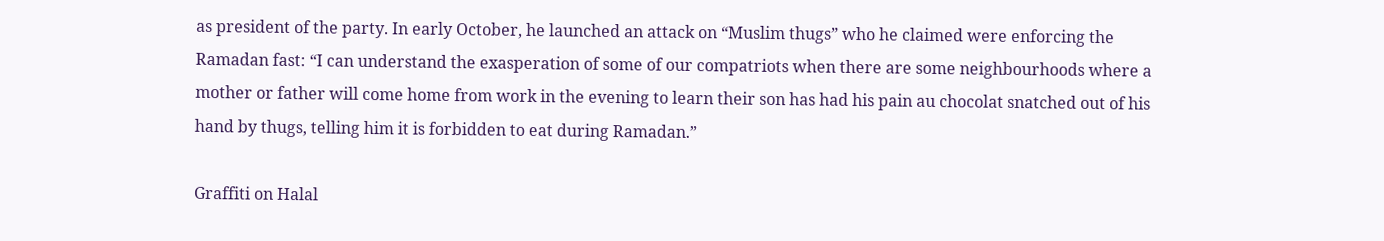as president of the party. In early October, he launched an attack on “Muslim thugs” who he claimed were enforcing the Ramadan fast: “I can understand the exasperation of some of our compatriots when there are some neighbourhoods where a mother or father will come home from work in the evening to learn their son has had his pain au chocolat snatched out of his hand by thugs, telling him it is forbidden to eat during Ramadan.”

Graffiti on Halal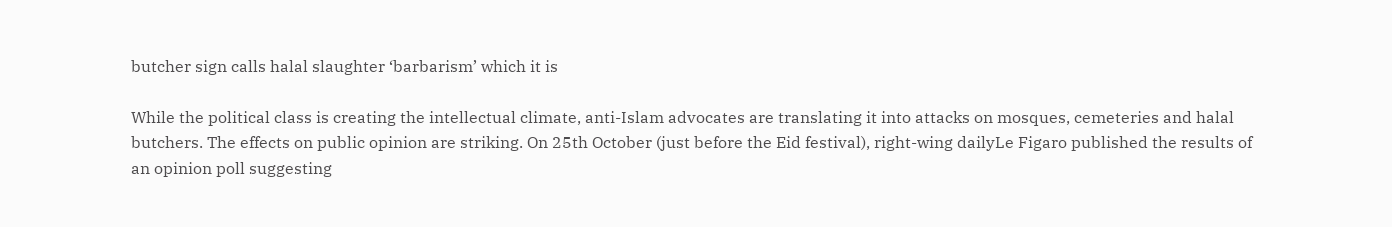butcher sign calls halal slaughter ‘barbarism’ which it is

While the political class is creating the intellectual climate, anti-Islam advocates are translating it into attacks on mosques, cemeteries and halal butchers. The effects on public opinion are striking. On 25th October (just before the Eid festival), right-wing dailyLe Figaro published the results of an opinion poll suggesting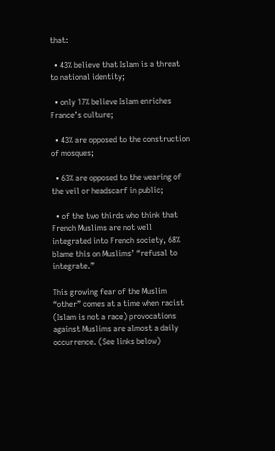that:

  • 43% believe that Islam is a threat to national identity;

  • only 17% believe Islam enriches France’s culture;

  • 43% are opposed to the construction of mosques;

  • 63% are opposed to the wearing of the veil or headscarf in public;

  • of the two thirds who think that French Muslims are not well integrated into French society, 68% blame this on Muslims’ “refusal to integrate.”

This growing fear of the Muslim “other” comes at a time when racist (Islam is not a race) provocations against Muslims are almost a daily occurrence. (See links below)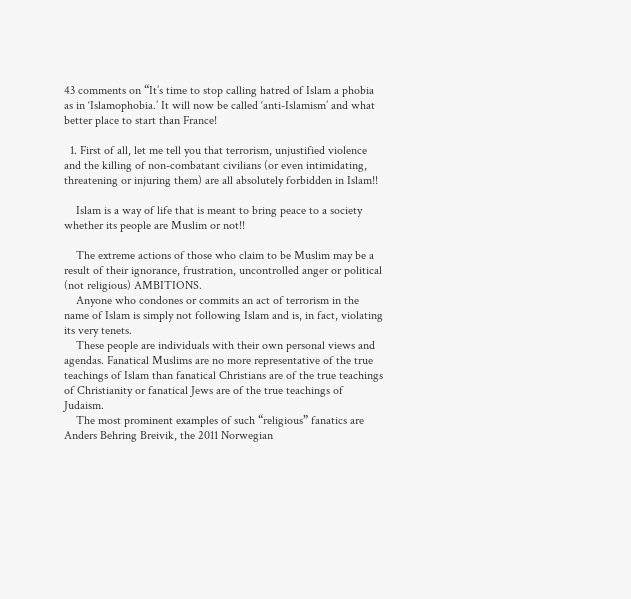43 comments on “It’s time to stop calling hatred of Islam a phobia as in ‘Islamophobia.’ It will now be called ‘anti-Islamism’ and what better place to start than France!

  1. First of all, let me tell you that terrorism, unjustified violence and the killing of non-combatant civilians (or even intimidating, threatening or injuring them) are all absolutely forbidden in Islam!!

    Islam is a way of life that is meant to bring peace to a society whether its people are Muslim or not!!

    The extreme actions of those who claim to be Muslim may be a result of their ignorance, frustration, uncontrolled anger or political (not religious) AMBITIONS.
    Anyone who condones or commits an act of terrorism in the name of Islam is simply not following Islam and is, in fact, violating its very tenets.
    These people are individuals with their own personal views and agendas. Fanatical Muslims are no more representative of the true teachings of Islam than fanatical Christians are of the true teachings of Christianity or fanatical Jews are of the true teachings of Judaism.
    The most prominent examples of such “religious” fanatics are Anders Behring Breivik, the 2011 Norwegian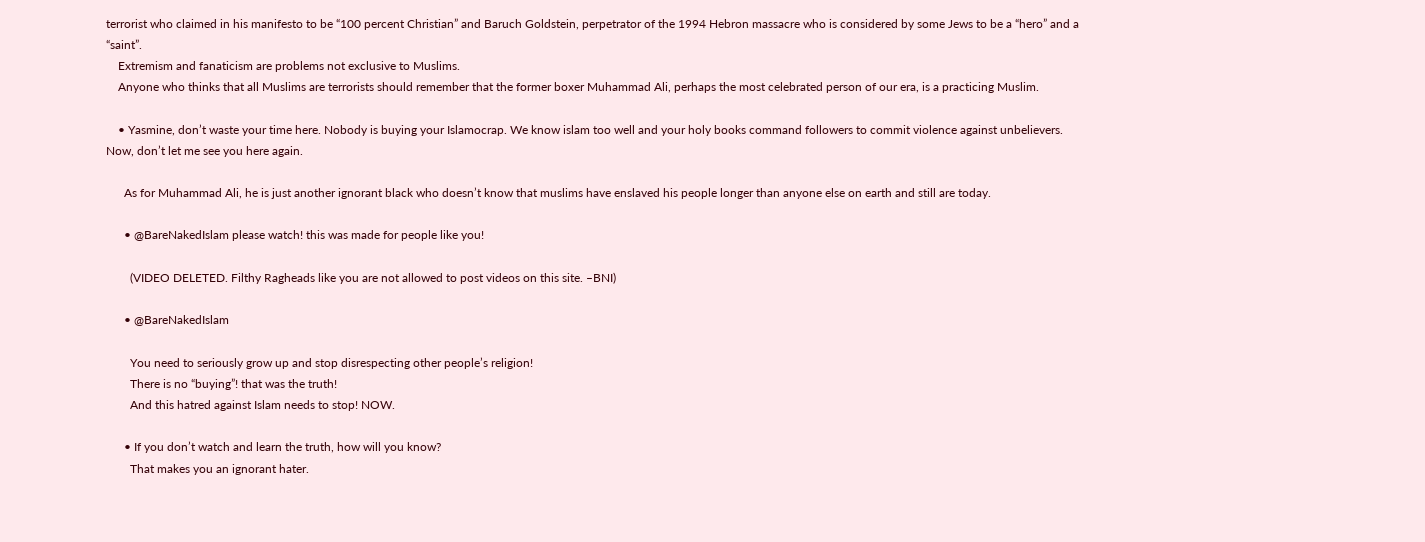terrorist who claimed in his manifesto to be “100 percent Christian” and Baruch Goldstein, perpetrator of the 1994 Hebron massacre who is considered by some Jews to be a “hero” and a “saint”.
    Extremism and fanaticism are problems not exclusive to Muslims.
    Anyone who thinks that all Muslims are terrorists should remember that the former boxer Muhammad Ali, perhaps the most celebrated person of our era, is a practicing Muslim.

    • Yasmine, don’t waste your time here. Nobody is buying your Islamocrap. We know islam too well and your holy books command followers to commit violence against unbelievers. Now, don’t let me see you here again.

      As for Muhammad Ali, he is just another ignorant black who doesn’t know that muslims have enslaved his people longer than anyone else on earth and still are today.

      • @BareNakedIslam please watch! this was made for people like you!

        (VIDEO DELETED. Filthy Ragheads like you are not allowed to post videos on this site. –BNI)

      • @BareNakedIslam

        You need to seriously grow up and stop disrespecting other people’s religion!
        There is no “buying”! that was the truth!
        And this hatred against Islam needs to stop! NOW.

      • If you don’t watch and learn the truth, how will you know?
        That makes you an ignorant hater.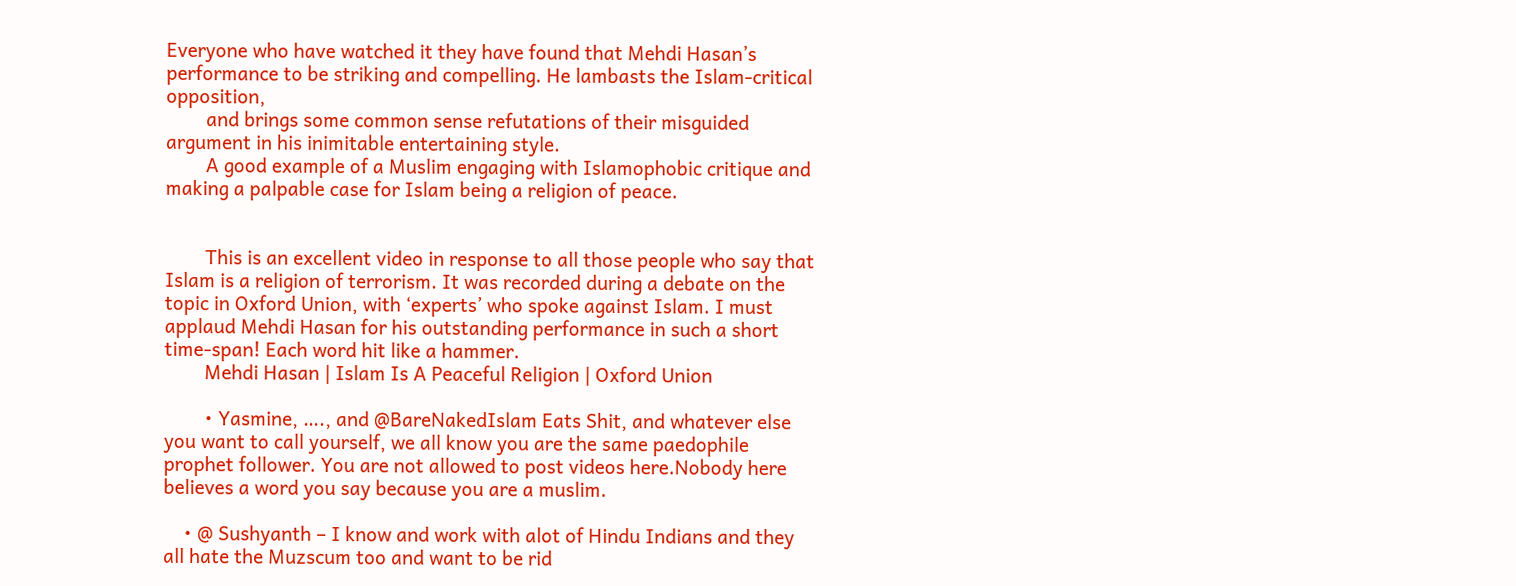Everyone who have watched it they have found that Mehdi Hasan’s performance to be striking and compelling. He lambasts the Islam-critical opposition,
        and brings some common sense refutations of their misguided argument in his inimitable entertaining style.
        A good example of a Muslim engaging with Islamophobic critique and making a palpable case for Islam being a religion of peace.


        This is an excellent video in response to all those people who say that Islam is a religion of terrorism. It was recorded during a debate on the topic in Oxford Union, with ‘experts’ who spoke against Islam. I must applaud Mehdi Hasan for his outstanding performance in such a short time-span! Each word hit like a hammer.
        Mehdi Hasan | Islam Is A Peaceful Religion | Oxford Union

        • Yasmine, …., and @BareNakedIslam Eats Shit, and whatever else you want to call yourself, we all know you are the same paedophile prophet follower. You are not allowed to post videos here.Nobody here believes a word you say because you are a muslim.

    • @ Sushyanth – I know and work with alot of Hindu Indians and they all hate the Muzscum too and want to be rid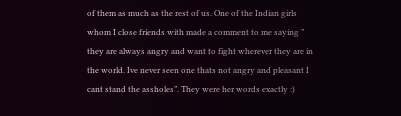of them as much as the rest of us. One of the Indian girls whom I close friends with made a comment to me saying ” they are always angry and want to fight wherever they are in the world. Ive never seen one thats not angry and pleasant I cant stand the assholes”. They were her words exactly :)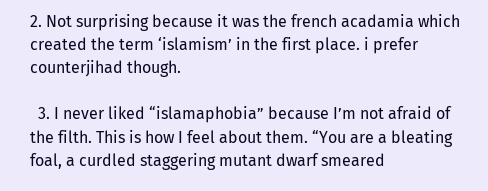2. Not surprising because it was the french acadamia which created the term ‘islamism’ in the first place. i prefer counterjihad though.

  3. I never liked “islamaphobia” because I’m not afraid of the filth. This is how I feel about them. “You are a bleating foal, a curdled staggering mutant dwarf smeared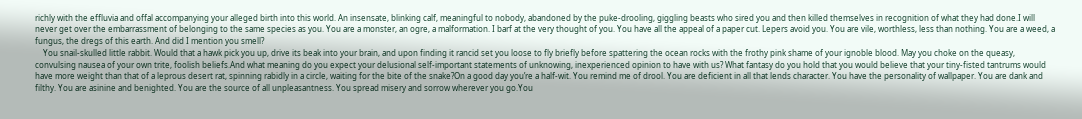richly with the effluvia and offal accompanying your alleged birth into this world. An insensate, blinking calf, meaningful to nobody, abandoned by the puke-drooling, giggling beasts who sired you and then killed themselves in recognition of what they had done.I will never get over the embarrassment of belonging to the same species as you. You are a monster, an ogre, a malformation. I barf at the very thought of you. You have all the appeal of a paper cut. Lepers avoid you. You are vile, worthless, less than nothing. You are a weed, a fungus, the dregs of this earth. And did I mention you smell?
    You snail-skulled little rabbit. Would that a hawk pick you up, drive its beak into your brain, and upon finding it rancid set you loose to fly briefly before spattering the ocean rocks with the frothy pink shame of your ignoble blood. May you choke on the queasy, convulsing nausea of your own trite, foolish beliefs.And what meaning do you expect your delusional self-important statements of unknowing, inexperienced opinion to have with us? What fantasy do you hold that you would believe that your tiny-fisted tantrums would have more weight than that of a leprous desert rat, spinning rabidly in a circle, waiting for the bite of the snake?On a good day you’re a half-wit. You remind me of drool. You are deficient in all that lends character. You have the personality of wallpaper. You are dank and filthy. You are asinine and benighted. You are the source of all unpleasantness. You spread misery and sorrow wherever you go.You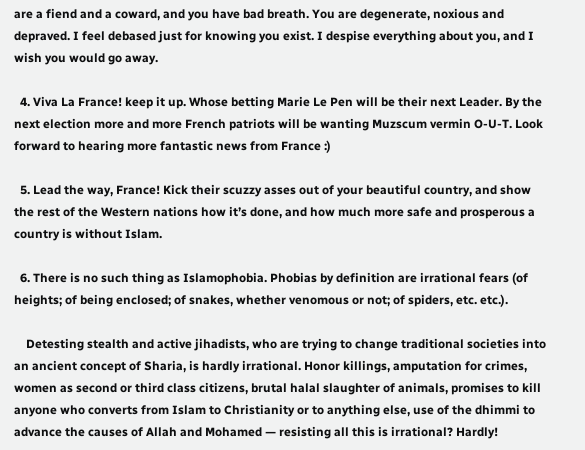are a fiend and a coward, and you have bad breath. You are degenerate, noxious and depraved. I feel debased just for knowing you exist. I despise everything about you, and I wish you would go away.

  4. Viva La France! keep it up. Whose betting Marie Le Pen will be their next Leader. By the next election more and more French patriots will be wanting Muzscum vermin O-U-T. Look forward to hearing more fantastic news from France :)

  5. Lead the way, France! Kick their scuzzy asses out of your beautiful country, and show the rest of the Western nations how it’s done, and how much more safe and prosperous a country is without Islam.

  6. There is no such thing as Islamophobia. Phobias by definition are irrational fears (of heights; of being enclosed; of snakes, whether venomous or not; of spiders, etc. etc.).

    Detesting stealth and active jihadists, who are trying to change traditional societies into an ancient concept of Sharia, is hardly irrational. Honor killings, amputation for crimes, women as second or third class citizens, brutal halal slaughter of animals, promises to kill anyone who converts from Islam to Christianity or to anything else, use of the dhimmi to advance the causes of Allah and Mohamed — resisting all this is irrational? Hardly!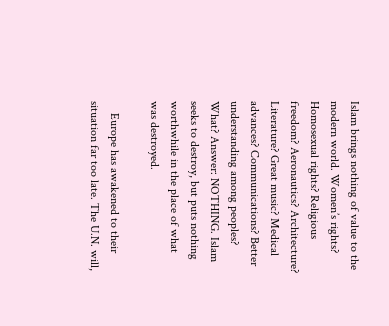Islam brings nothing of value to the modern world. Women’s rights? Homosexual rights? Religious freedom? Aeronautics? Architecture? Literature? Great music? Medical advances? Communications? Better understanding among peoples? What? Answer: NOTHING. Islam seeks to destroy, but puts nothing worthwhile in the place of what was destroyed.

    Europe has awakened to their situation far too late. The U.N. will,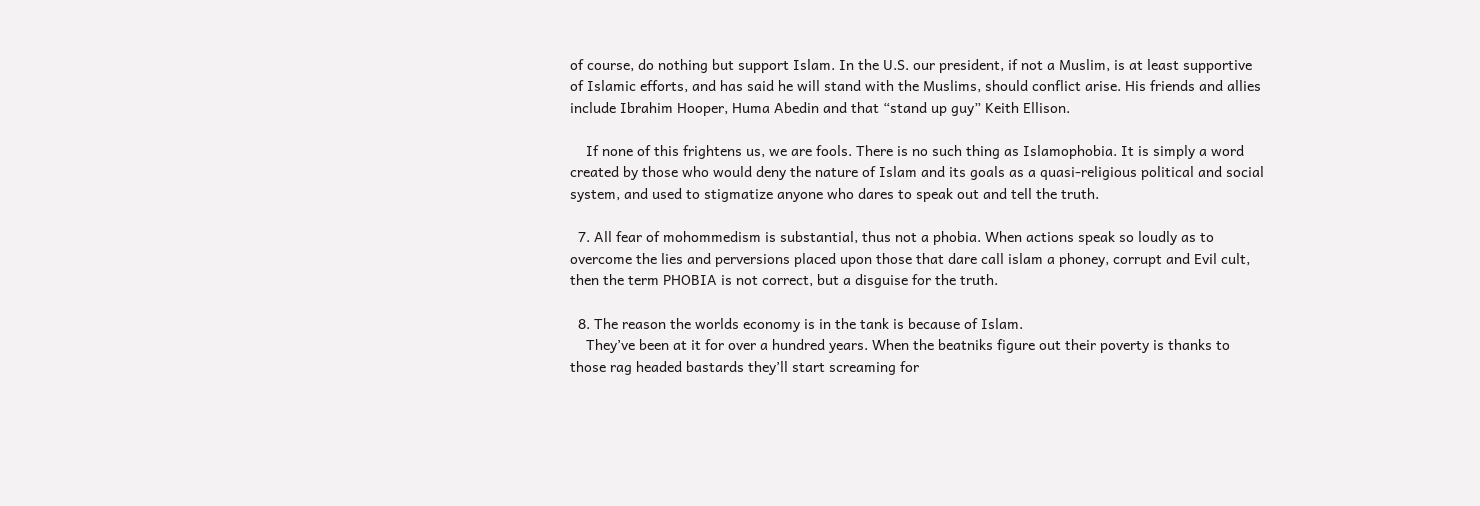of course, do nothing but support Islam. In the U.S. our president, if not a Muslim, is at least supportive of Islamic efforts, and has said he will stand with the Muslims, should conflict arise. His friends and allies include Ibrahim Hooper, Huma Abedin and that “stand up guy” Keith Ellison.

    If none of this frightens us, we are fools. There is no such thing as Islamophobia. It is simply a word created by those who would deny the nature of Islam and its goals as a quasi-religious political and social system, and used to stigmatize anyone who dares to speak out and tell the truth.

  7. All fear of mohommedism is substantial, thus not a phobia. When actions speak so loudly as to overcome the lies and perversions placed upon those that dare call islam a phoney, corrupt and Evil cult, then the term PHOBIA is not correct, but a disguise for the truth.

  8. The reason the worlds economy is in the tank is because of Islam.
    They’ve been at it for over a hundred years. When the beatniks figure out their poverty is thanks to those rag headed bastards they’ll start screaming for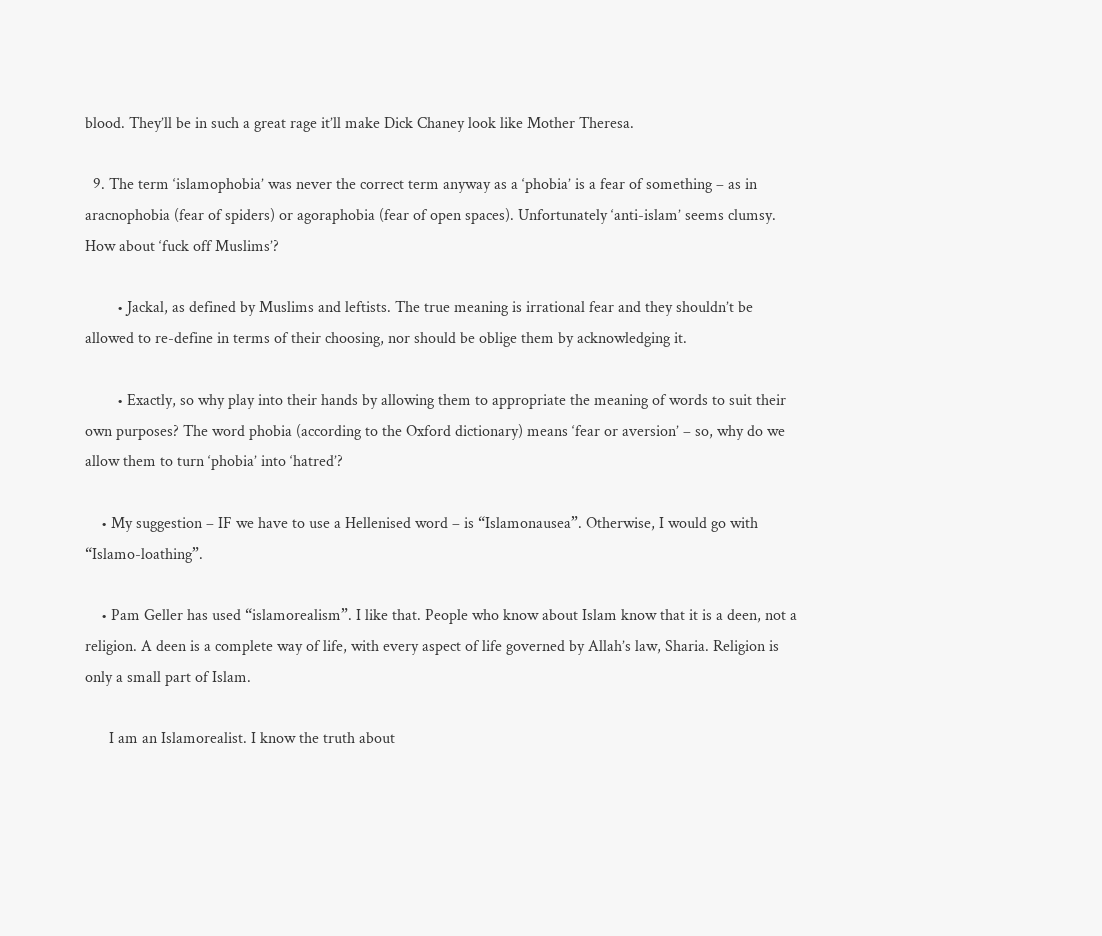blood. They’ll be in such a great rage it’ll make Dick Chaney look like Mother Theresa.

  9. The term ‘islamophobia’ was never the correct term anyway as a ‘phobia’ is a fear of something – as in aracnophobia (fear of spiders) or agoraphobia (fear of open spaces). Unfortunately ‘anti-islam’ seems clumsy. How about ‘fuck off Muslims’?

        • Jackal, as defined by Muslims and leftists. The true meaning is irrational fear and they shouldn’t be allowed to re-define in terms of their choosing, nor should be oblige them by acknowledging it.

        • Exactly, so why play into their hands by allowing them to appropriate the meaning of words to suit their own purposes? The word phobia (according to the Oxford dictionary) means ‘fear or aversion’ – so, why do we allow them to turn ‘phobia’ into ‘hatred’?

    • My suggestion – IF we have to use a Hellenised word – is “Islamonausea”. Otherwise, I would go with “Islamo-loathing”.

    • Pam Geller has used “islamorealism”. I like that. People who know about Islam know that it is a deen, not a religion. A deen is a complete way of life, with every aspect of life governed by Allah’s law, Sharia. Religion is only a small part of Islam.

      I am an Islamorealist. I know the truth about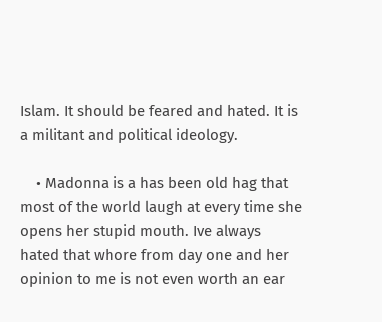Islam. It should be feared and hated. It is a militant and political ideology.

    • Madonna is a has been old hag that most of the world laugh at every time she opens her stupid mouth. Ive always hated that whore from day one and her opinion to me is not even worth an ear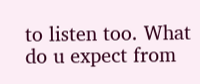to listen too. What do u expect from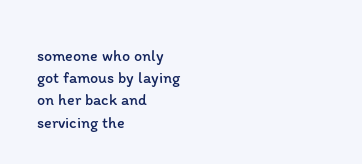someone who only got famous by laying on her back and servicing the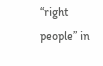“right people” in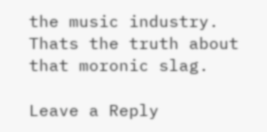the music industry. Thats the truth about that moronic slag.

Leave a Reply